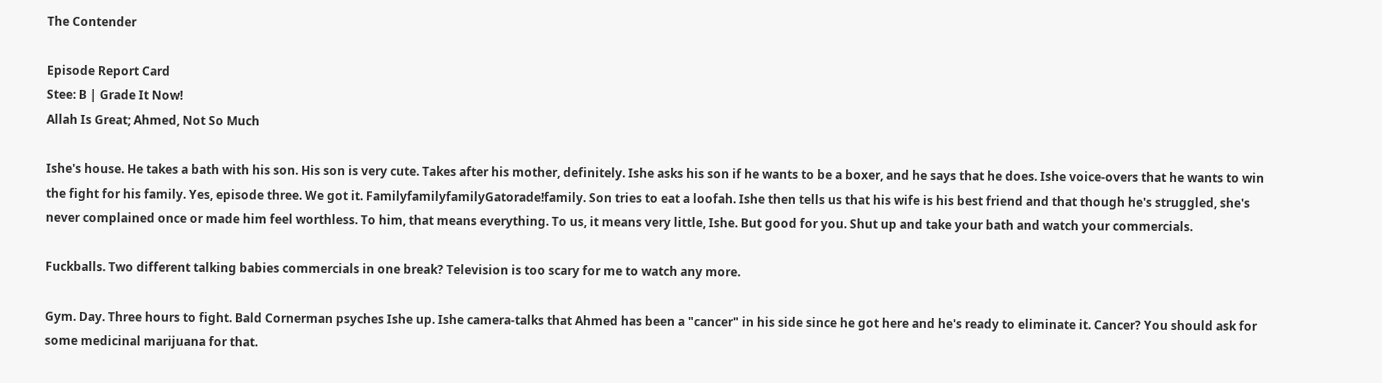The Contender

Episode Report Card
Stee: B | Grade It Now!
Allah Is Great; Ahmed, Not So Much

Ishe's house. He takes a bath with his son. His son is very cute. Takes after his mother, definitely. Ishe asks his son if he wants to be a boxer, and he says that he does. Ishe voice-overs that he wants to win the fight for his family. Yes, episode three. We got it. FamilyfamilyfamilyGatorade!family. Son tries to eat a loofah. Ishe then tells us that his wife is his best friend and that though he's struggled, she's never complained once or made him feel worthless. To him, that means everything. To us, it means very little, Ishe. But good for you. Shut up and take your bath and watch your commercials.

Fuckballs. Two different talking babies commercials in one break? Television is too scary for me to watch any more.

Gym. Day. Three hours to fight. Bald Cornerman psyches Ishe up. Ishe camera-talks that Ahmed has been a "cancer" in his side since he got here and he's ready to eliminate it. Cancer? You should ask for some medicinal marijuana for that.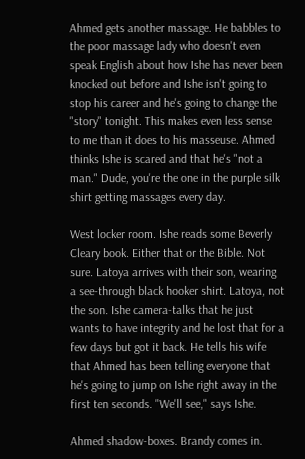Ahmed gets another massage. He babbles to the poor massage lady who doesn't even speak English about how Ishe has never been knocked out before and Ishe isn't going to stop his career and he's going to change the "story" tonight. This makes even less sense to me than it does to his masseuse. Ahmed thinks Ishe is scared and that he's "not a man." Dude, you're the one in the purple silk shirt getting massages every day.

West locker room. Ishe reads some Beverly Cleary book. Either that or the Bible. Not sure. Latoya arrives with their son, wearing a see-through black hooker shirt. Latoya, not the son. Ishe camera-talks that he just wants to have integrity and he lost that for a few days but got it back. He tells his wife that Ahmed has been telling everyone that he's going to jump on Ishe right away in the first ten seconds. "We'll see," says Ishe.

Ahmed shadow-boxes. Brandy comes in.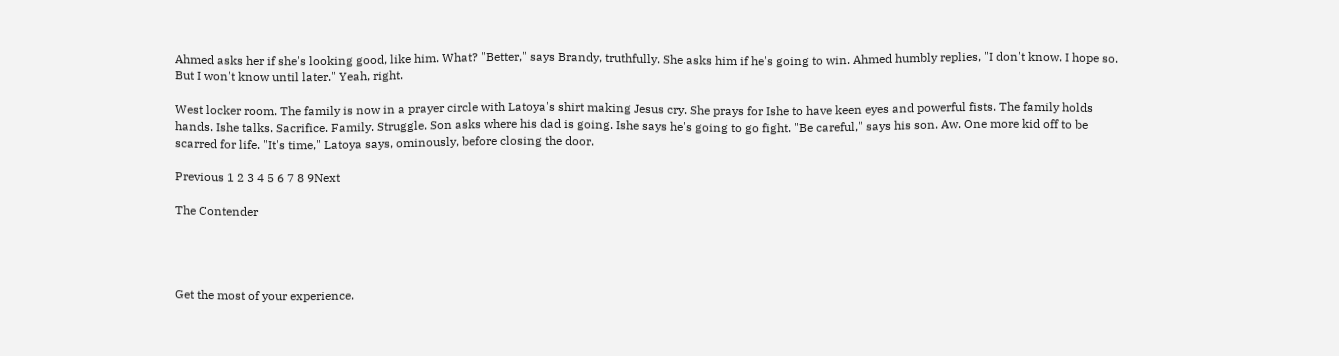Ahmed asks her if she's looking good, like him. What? "Better," says Brandy, truthfully. She asks him if he's going to win. Ahmed humbly replies, "I don't know. I hope so. But I won't know until later." Yeah, right.

West locker room. The family is now in a prayer circle with Latoya's shirt making Jesus cry. She prays for Ishe to have keen eyes and powerful fists. The family holds hands. Ishe talks. Sacrifice. Family. Struggle. Son asks where his dad is going. Ishe says he's going to go fight. "Be careful," says his son. Aw. One more kid off to be scarred for life. "It's time," Latoya says, ominously, before closing the door.

Previous 1 2 3 4 5 6 7 8 9Next

The Contender




Get the most of your experience.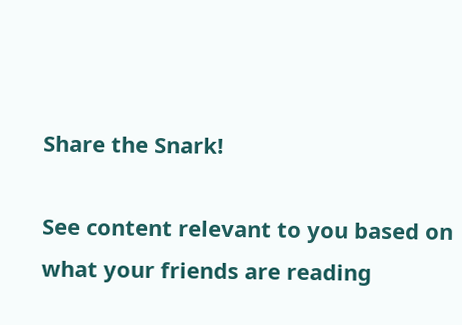Share the Snark!

See content relevant to you based on what your friends are reading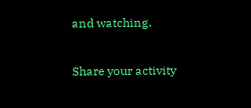and watching.

Share your activity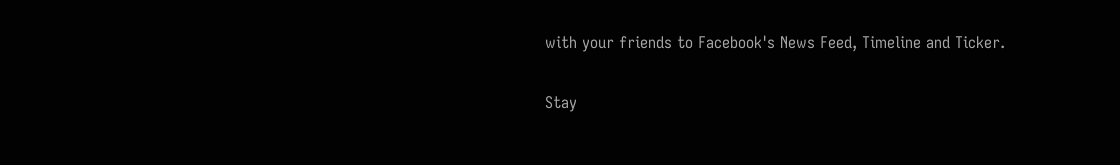with your friends to Facebook's News Feed, Timeline and Ticker.

Stay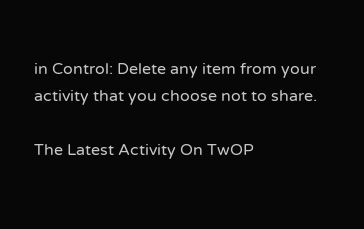in Control: Delete any item from your activity that you choose not to share.

The Latest Activity On TwOP